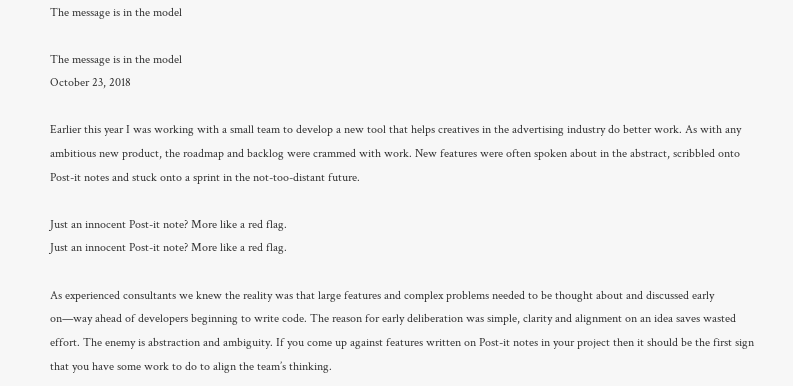The message is in the model

The message is in the model
October 23, 2018

Earlier this year I was working with a small team to develop a new tool that helps creatives in the advertising industry do better work. As with any ambitious new product, the roadmap and backlog were crammed with work. New features were often spoken about in the abstract, scribbled onto Post-it notes and stuck onto a sprint in the not-too-distant future.

Just an innocent Post-it note? More like a red flag.
Just an innocent Post-it note? More like a red flag.

As experienced consultants we knew the reality was that large features and complex problems needed to be thought about and discussed early on—way ahead of developers beginning to write code. The reason for early deliberation was simple, clarity and alignment on an idea saves wasted effort. The enemy is abstraction and ambiguity. If you come up against features written on Post-it notes in your project then it should be the first sign that you have some work to do to align the team’s thinking.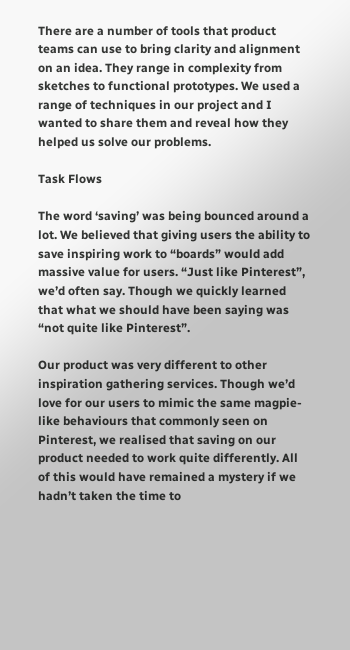There are a number of tools that product teams can use to bring clarity and alignment on an idea. They range in complexity from sketches to functional prototypes. We used a range of techniques in our project and I wanted to share them and reveal how they helped us solve our problems.

Task Flows

The word ‘saving’ was being bounced around a lot. We believed that giving users the ability to save inspiring work to “boards” would add massive value for users. “Just like Pinterest”, we’d often say. Though we quickly learned that what we should have been saying was “not quite like Pinterest”.

Our product was very different to other inspiration gathering services. Though we’d love for our users to mimic the same magpie-like behaviours that commonly seen on Pinterest, we realised that saving on our product needed to work quite differently. All of this would have remained a mystery if we hadn’t taken the time to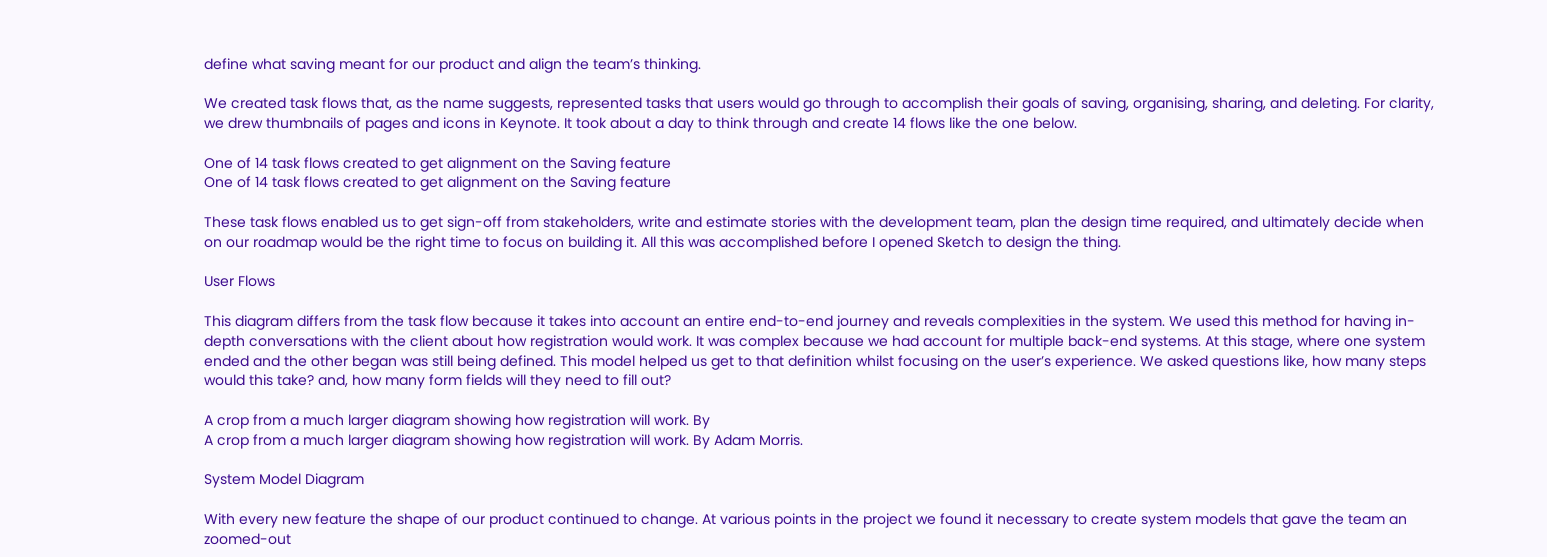define what saving meant for our product and align the team’s thinking.

We created task flows that, as the name suggests, represented tasks that users would go through to accomplish their goals of saving, organising, sharing, and deleting. For clarity, we drew thumbnails of pages and icons in Keynote. It took about a day to think through and create 14 flows like the one below.

One of 14 task flows created to get alignment on the Saving feature
One of 14 task flows created to get alignment on the Saving feature

These task flows enabled us to get sign-off from stakeholders, write and estimate stories with the development team, plan the design time required, and ultimately decide when on our roadmap would be the right time to focus on building it. All this was accomplished before I opened Sketch to design the thing.

User Flows

This diagram differs from the task flow because it takes into account an entire end-to-end journey and reveals complexities in the system. We used this method for having in-depth conversations with the client about how registration would work. It was complex because we had account for multiple back-end systems. At this stage, where one system ended and the other began was still being defined. This model helped us get to that definition whilst focusing on the user’s experience. We asked questions like, how many steps would this take? and, how many form fields will they need to fill out?

A crop from a much larger diagram showing how registration will work. By
A crop from a much larger diagram showing how registration will work. By Adam Morris.

System Model Diagram

With every new feature the shape of our product continued to change. At various points in the project we found it necessary to create system models that gave the team an zoomed-out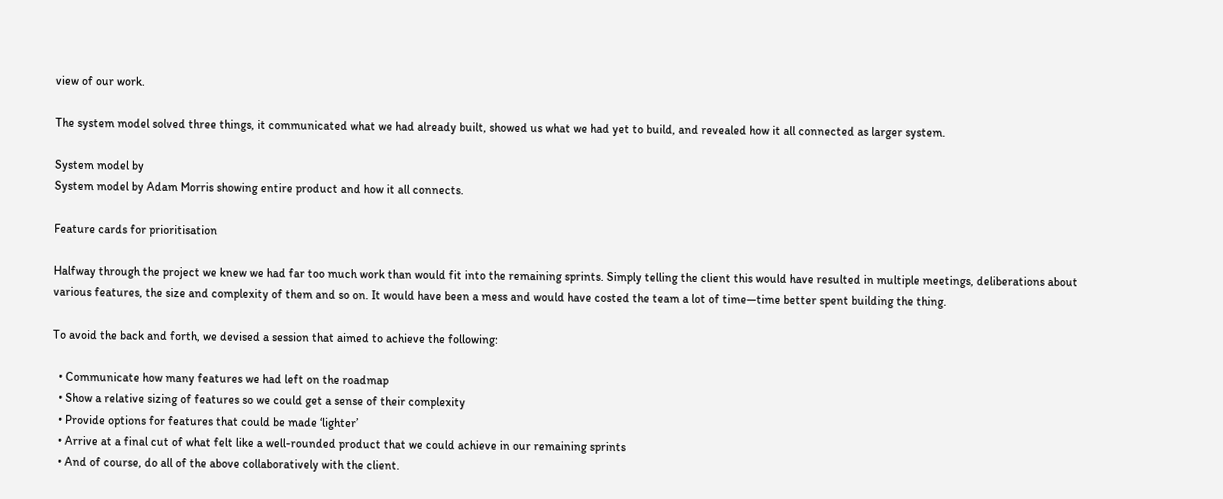view of our work.

The system model solved three things, it communicated what we had already built, showed us what we had yet to build, and revealed how it all connected as larger system.

System model by
System model by Adam Morris showing entire product and how it all connects.

Feature cards for prioritisation

Halfway through the project we knew we had far too much work than would fit into the remaining sprints. Simply telling the client this would have resulted in multiple meetings, deliberations about various features, the size and complexity of them and so on. It would have been a mess and would have costed the team a lot of time—time better spent building the thing.

To avoid the back and forth, we devised a session that aimed to achieve the following:

  • Communicate how many features we had left on the roadmap
  • Show a relative sizing of features so we could get a sense of their complexity
  • Provide options for features that could be made ‘lighter’
  • Arrive at a final cut of what felt like a well-rounded product that we could achieve in our remaining sprints
  • And of course, do all of the above collaboratively with the client.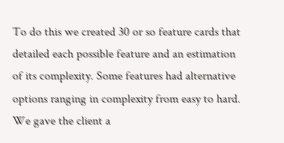To do this we created 30 or so feature cards that detailed each possible feature and an estimation of its complexity. Some features had alternative options ranging in complexity from easy to hard. We gave the client a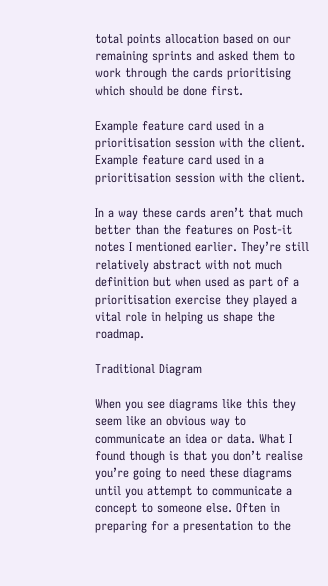total points allocation based on our remaining sprints and asked them to work through the cards prioritising which should be done first.

Example feature card used in a prioritisation session with the client.
Example feature card used in a prioritisation session with the client.

In a way these cards aren’t that much better than the features on Post-it notes I mentioned earlier. They’re still relatively abstract with not much definition but when used as part of a prioritisation exercise they played a vital role in helping us shape the roadmap.

Traditional Diagram

When you see diagrams like this they seem like an obvious way to communicate an idea or data. What I found though is that you don’t realise you’re going to need these diagrams until you attempt to communicate a concept to someone else. Often in preparing for a presentation to the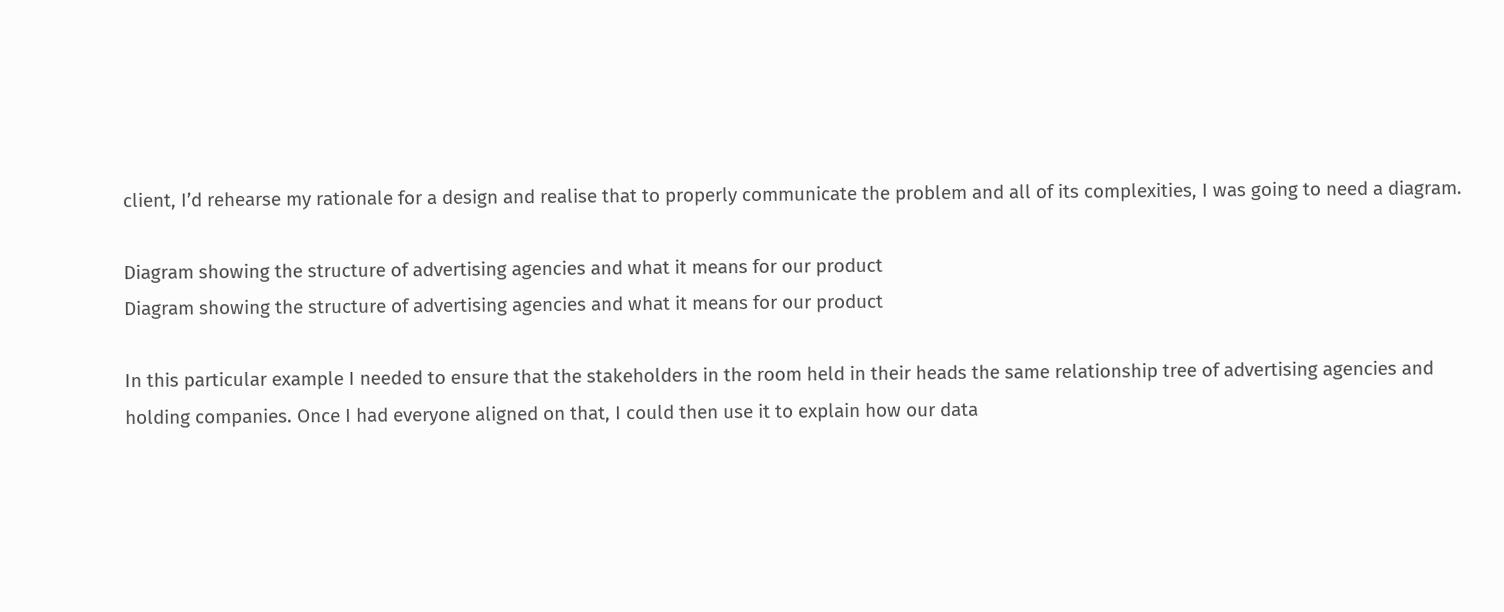client, I’d rehearse my rationale for a design and realise that to properly communicate the problem and all of its complexities, I was going to need a diagram.

Diagram showing the structure of advertising agencies and what it means for our product
Diagram showing the structure of advertising agencies and what it means for our product

In this particular example I needed to ensure that the stakeholders in the room held in their heads the same relationship tree of advertising agencies and holding companies. Once I had everyone aligned on that, I could then use it to explain how our data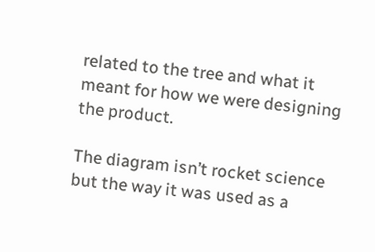related to the tree and what it meant for how we were designing the product.

The diagram isn’t rocket science but the way it was used as a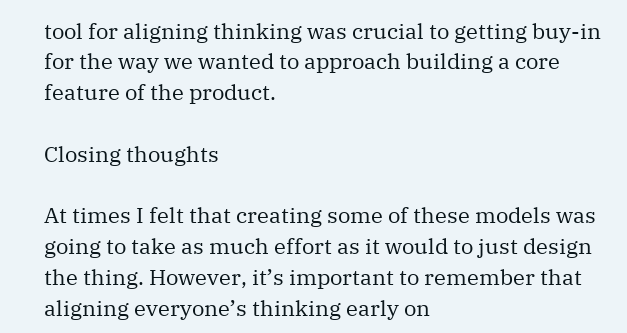tool for aligning thinking was crucial to getting buy-in for the way we wanted to approach building a core feature of the product.

Closing thoughts

At times I felt that creating some of these models was going to take as much effort as it would to just design the thing. However, it’s important to remember that aligning everyone’s thinking early on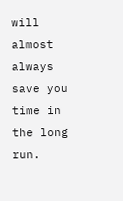will almost always save you time in the long run.